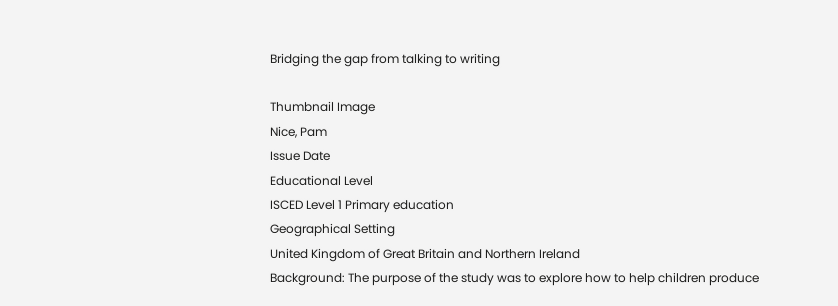Bridging the gap from talking to writing

Thumbnail Image
Nice, Pam
Issue Date
Educational Level
ISCED Level 1 Primary education
Geographical Setting
United Kingdom of Great Britain and Northern Ireland
Background: The purpose of the study was to explore how to help children produce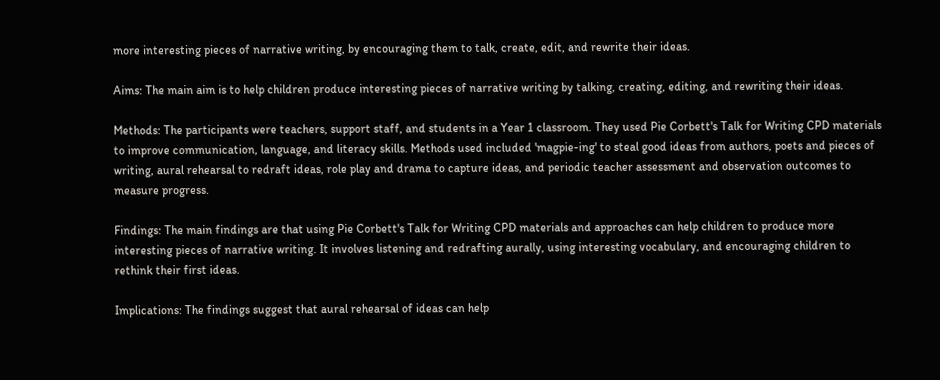more interesting pieces of narrative writing, by encouraging them to talk, create, edit, and rewrite their ideas.

Aims: The main aim is to help children produce interesting pieces of narrative writing by talking, creating, editing, and rewriting their ideas.

Methods: The participants were teachers, support staff, and students in a Year 1 classroom. They used Pie Corbett's Talk for Writing CPD materials to improve communication, language, and literacy skills. Methods used included 'magpie-ing' to steal good ideas from authors, poets and pieces of writing, aural rehearsal to redraft ideas, role play and drama to capture ideas, and periodic teacher assessment and observation outcomes to measure progress.

Findings: The main findings are that using Pie Corbett's Talk for Writing CPD materials and approaches can help children to produce more interesting pieces of narrative writing. It involves listening and redrafting aurally, using interesting vocabulary, and encouraging children to rethink their first ideas.

Implications: The findings suggest that aural rehearsal of ideas can help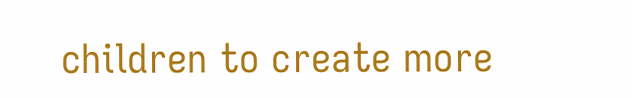children to create more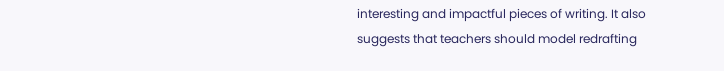interesting and impactful pieces of writing. It also suggests that teachers should model redrafting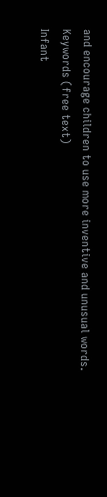and encourage children to use more inventive and unusual words.
Keywords (free text)
Infant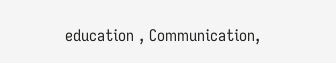education , Communication,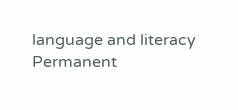language and literacy
Permanent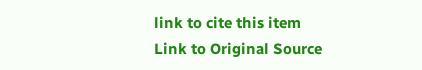link to cite this item
Link to Original Source